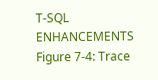T-SQL ENHANCEMENTS Figure 7-4: Trace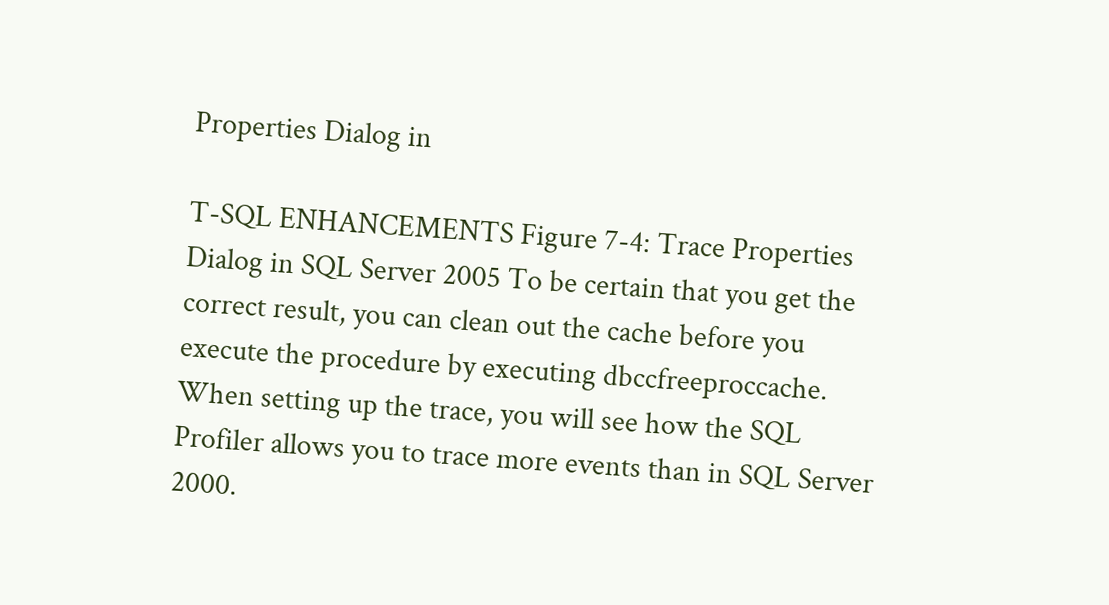Properties Dialog in

T-SQL ENHANCEMENTS Figure 7-4: Trace Properties Dialog in SQL Server 2005 To be certain that you get the correct result, you can clean out the cache before you execute the procedure by executing dbccfreeproccache. When setting up the trace, you will see how the SQL Profiler allows you to trace more events than in SQL Server 2000.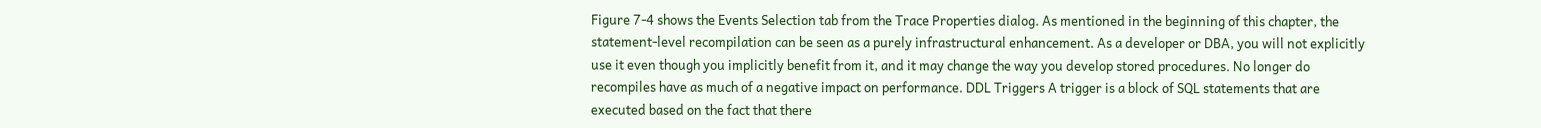Figure 7-4 shows the Events Selection tab from the Trace Properties dialog. As mentioned in the beginning of this chapter, the statement-level recompilation can be seen as a purely infrastructural enhancement. As a developer or DBA, you will not explicitly use it even though you implicitly benefit from it, and it may change the way you develop stored procedures. No longer do recompiles have as much of a negative impact on performance. DDL Triggers A trigger is a block of SQL statements that are executed based on the fact that there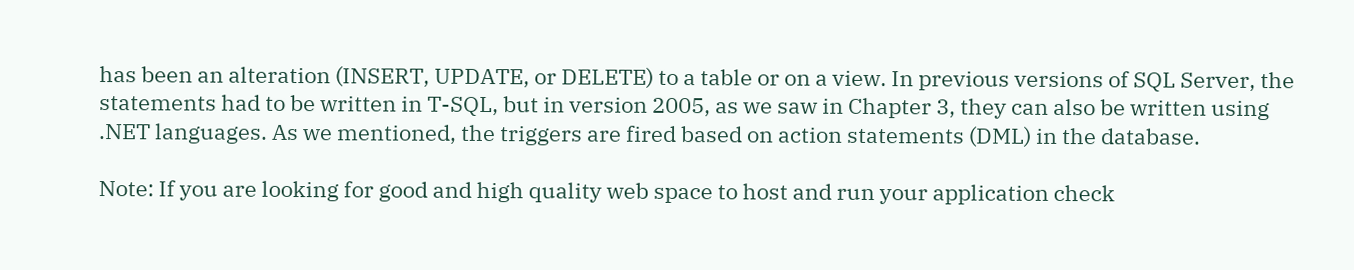has been an alteration (INSERT, UPDATE, or DELETE) to a table or on a view. In previous versions of SQL Server, the statements had to be written in T-SQL, but in version 2005, as we saw in Chapter 3, they can also be written using .NET languages. As we mentioned, the triggers are fired based on action statements (DML) in the database.

Note: If you are looking for good and high quality web space to host and run your application check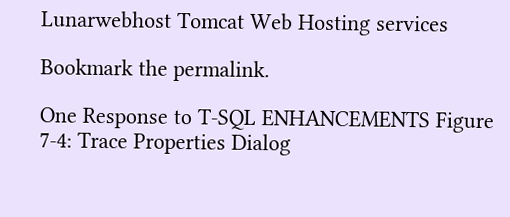Lunarwebhost Tomcat Web Hosting services

Bookmark the permalink.

One Response to T-SQL ENHANCEMENTS Figure 7-4: Trace Properties Dialog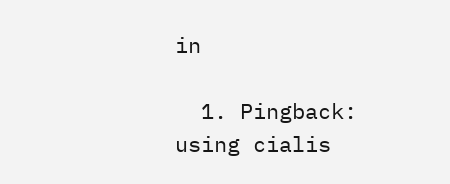in

  1. Pingback: using cialis